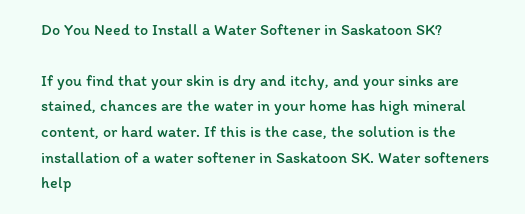Do You Need to Install a Water Softener in Saskatoon SK?

If you find that your skin is dry and itchy, and your sinks are stained, chances are the water in your home has high mineral content, or hard water. If this is the case, the solution is the installation of a water softener in Saskatoon SK. Water softeners help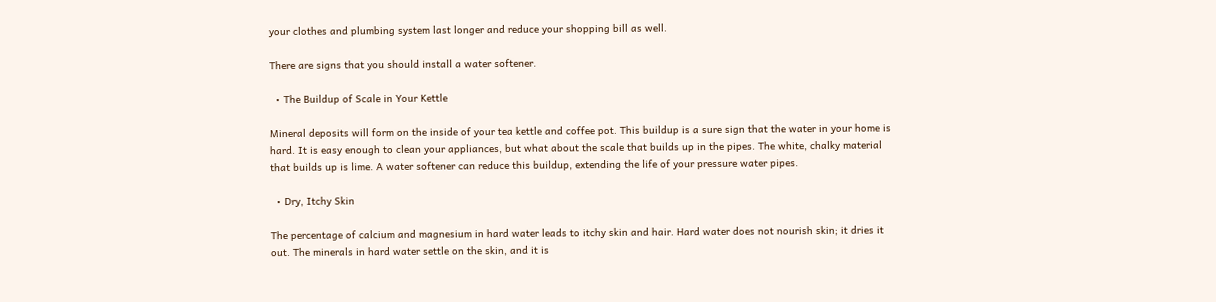your clothes and plumbing system last longer and reduce your shopping bill as well.

There are signs that you should install a water softener.

  • The Buildup of Scale in Your Kettle

Mineral deposits will form on the inside of your tea kettle and coffee pot. This buildup is a sure sign that the water in your home is hard. It is easy enough to clean your appliances, but what about the scale that builds up in the pipes. The white, chalky material that builds up is lime. A water softener can reduce this buildup, extending the life of your pressure water pipes.

  • Dry, Itchy Skin

The percentage of calcium and magnesium in hard water leads to itchy skin and hair. Hard water does not nourish skin; it dries it out. The minerals in hard water settle on the skin, and it is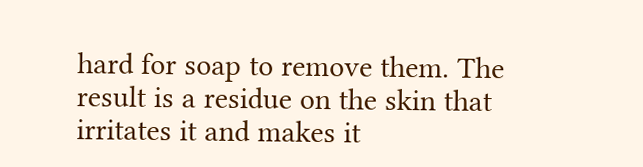hard for soap to remove them. The result is a residue on the skin that irritates it and makes it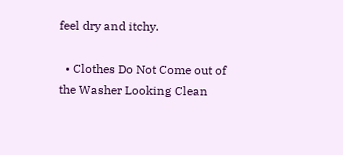feel dry and itchy.

  • Clothes Do Not Come out of the Washer Looking Clean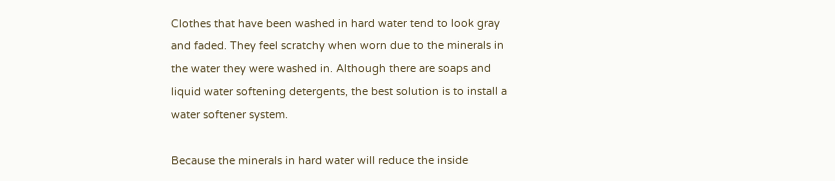Clothes that have been washed in hard water tend to look gray and faded. They feel scratchy when worn due to the minerals in the water they were washed in. Although there are soaps and liquid water softening detergents, the best solution is to install a water softener system.

Because the minerals in hard water will reduce the inside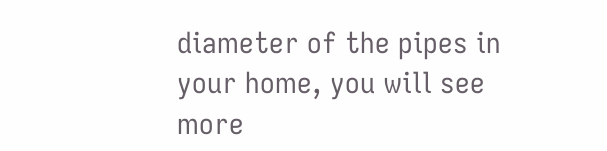diameter of the pipes in your home, you will see more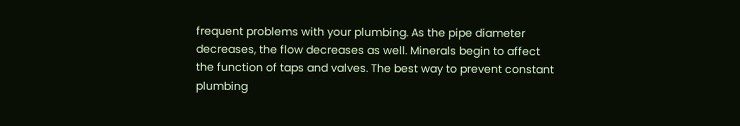frequent problems with your plumbing. As the pipe diameter decreases, the flow decreases as well. Minerals begin to affect the function of taps and valves. The best way to prevent constant plumbing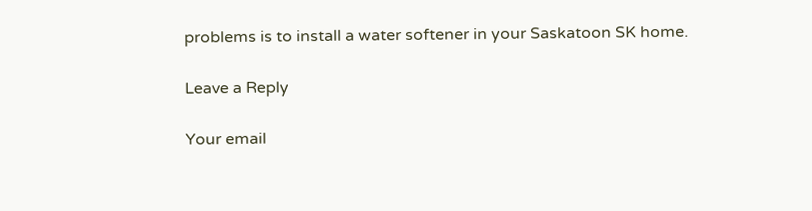problems is to install a water softener in your Saskatoon SK home.

Leave a Reply

Your email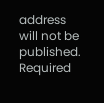address will not be published. Required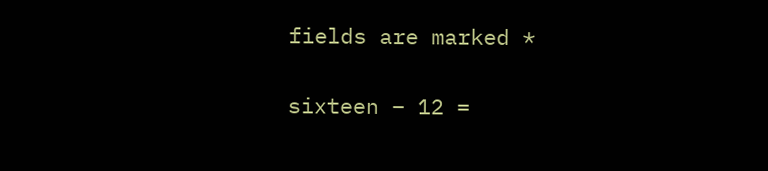fields are marked *

sixteen − 12 =